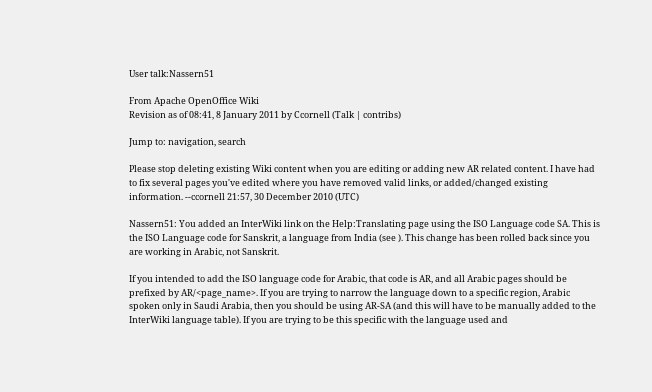User talk:Nassern51

From Apache OpenOffice Wiki
Revision as of 08:41, 8 January 2011 by Ccornell (Talk | contribs)

Jump to: navigation, search

Please stop deleting existing Wiki content when you are editing or adding new AR related content. I have had to fix several pages you've edited where you have removed valid links, or added/changed existing information. --ccornell 21:57, 30 December 2010 (UTC)

Nassern51: You added an InterWiki link on the Help:Translating page using the ISO Language code SA. This is the ISO Language code for Sanskrit, a language from India (see ). This change has been rolled back since you are working in Arabic, not Sanskrit.

If you intended to add the ISO language code for Arabic, that code is AR, and all Arabic pages should be prefixed by AR/<page_name>. If you are trying to narrow the language down to a specific region, Arabic spoken only in Saudi Arabia, then you should be using AR-SA (and this will have to be manually added to the InterWiki language table). If you are trying to be this specific with the language used and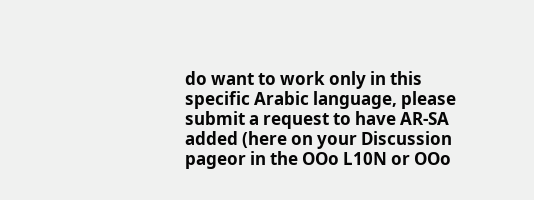do want to work only in this specific Arabic language, please submit a request to have AR-SA added (here on your Discussion pageor in the OOo L10N or OOo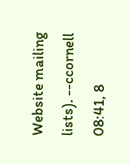Website mailing lists). --ccornell 08:41, 8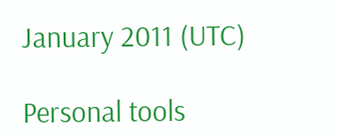January 2011 (UTC)

Personal tools